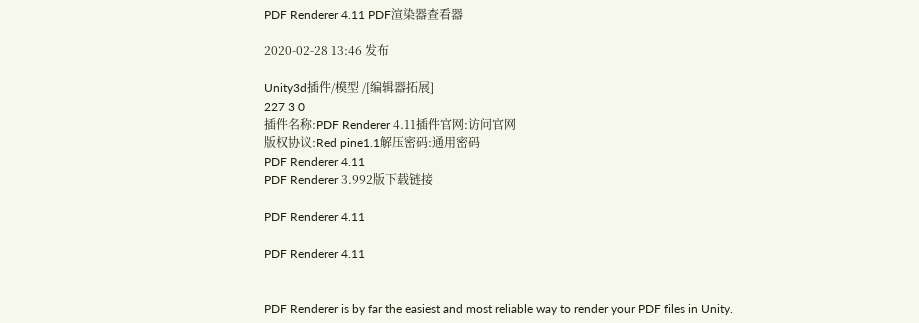PDF Renderer 4.11 PDF渲染器查看器

2020-02-28 13:46 发布

Unity3d插件/模型 /[编辑器拓展]
227 3 0
插件名称:PDF Renderer 4.11插件官网:访问官网
版权协议:Red pine1.1解压密码:通用密码
PDF Renderer 4.11
PDF Renderer 3.992版下载链接

PDF Renderer 4.11

PDF Renderer 4.11


PDF Renderer is by far the easiest and most reliable way to render your PDF files in Unity.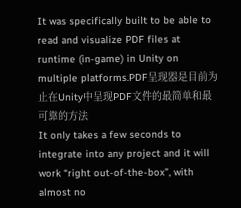It was specifically built to be able to read and visualize PDF files at runtime (in-game) in Unity on multiple platforms.PDF呈现器是目前为止在Unity中呈现PDF文件的最简单和最可靠的方法
It only takes a few seconds to integrate into any project and it will work “right out-of-the-box”, with almost no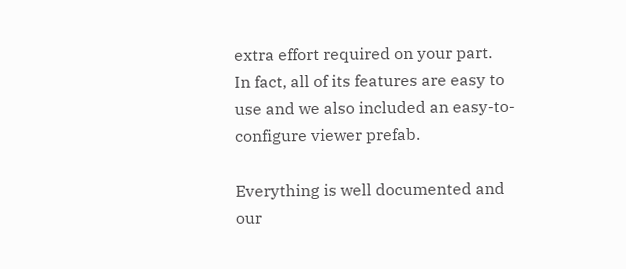extra effort required on your part.
In fact, all of its features are easy to use and we also included an easy-to-configure viewer prefab.

Everything is well documented and our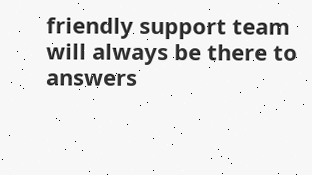friendly support team will always be there to answers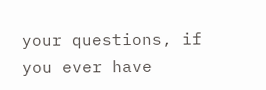your questions, if you ever have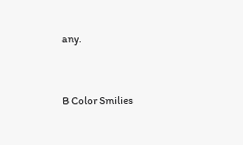any.


B Color Smilies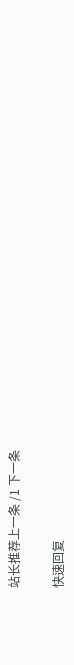站长推荐上一条 /1 下一条

快速回复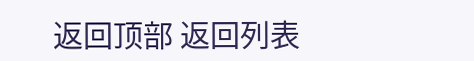返回顶部 返回列表